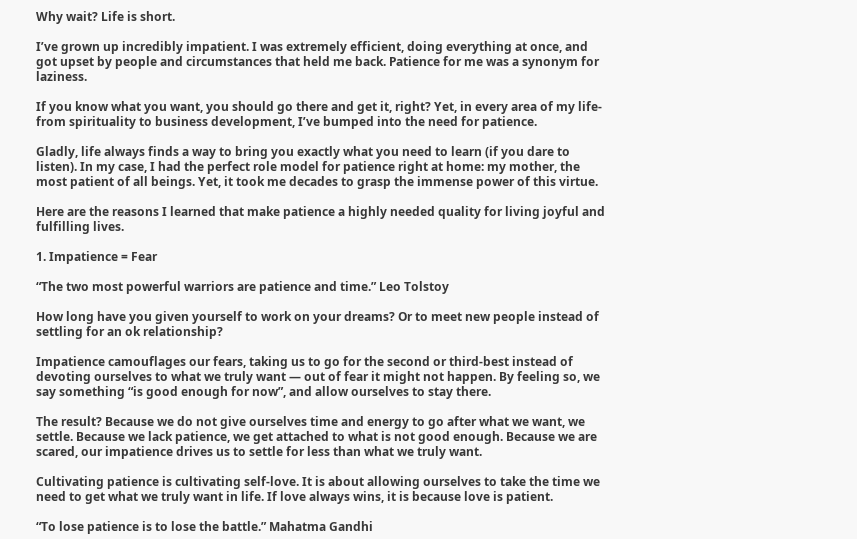Why wait? Life is short.

I’ve grown up incredibly impatient. I was extremely efficient, doing everything at once, and got upset by people and circumstances that held me back. Patience for me was a synonym for laziness.

If you know what you want, you should go there and get it, right? Yet, in every area of my life- from spirituality to business development, I’ve bumped into the need for patience.

Gladly, life always finds a way to bring you exactly what you need to learn (if you dare to listen). In my case, I had the perfect role model for patience right at home: my mother, the most patient of all beings. Yet, it took me decades to grasp the immense power of this virtue.

Here are the reasons I learned that make patience a highly needed quality for living joyful and fulfilling lives.

1. Impatience = Fear

“The two most powerful warriors are patience and time.” Leo Tolstoy

How long have you given yourself to work on your dreams? Or to meet new people instead of settling for an ok relationship?

Impatience camouflages our fears, taking us to go for the second or third-best instead of devoting ourselves to what we truly want — out of fear it might not happen. By feeling so, we say something “is good enough for now”, and allow ourselves to stay there.

The result? Because we do not give ourselves time and energy to go after what we want, we settle. Because we lack patience, we get attached to what is not good enough. Because we are scared, our impatience drives us to settle for less than what we truly want.

Cultivating patience is cultivating self-love. It is about allowing ourselves to take the time we need to get what we truly want in life. If love always wins, it is because love is patient.

“To lose patience is to lose the battle.” Mahatma Gandhi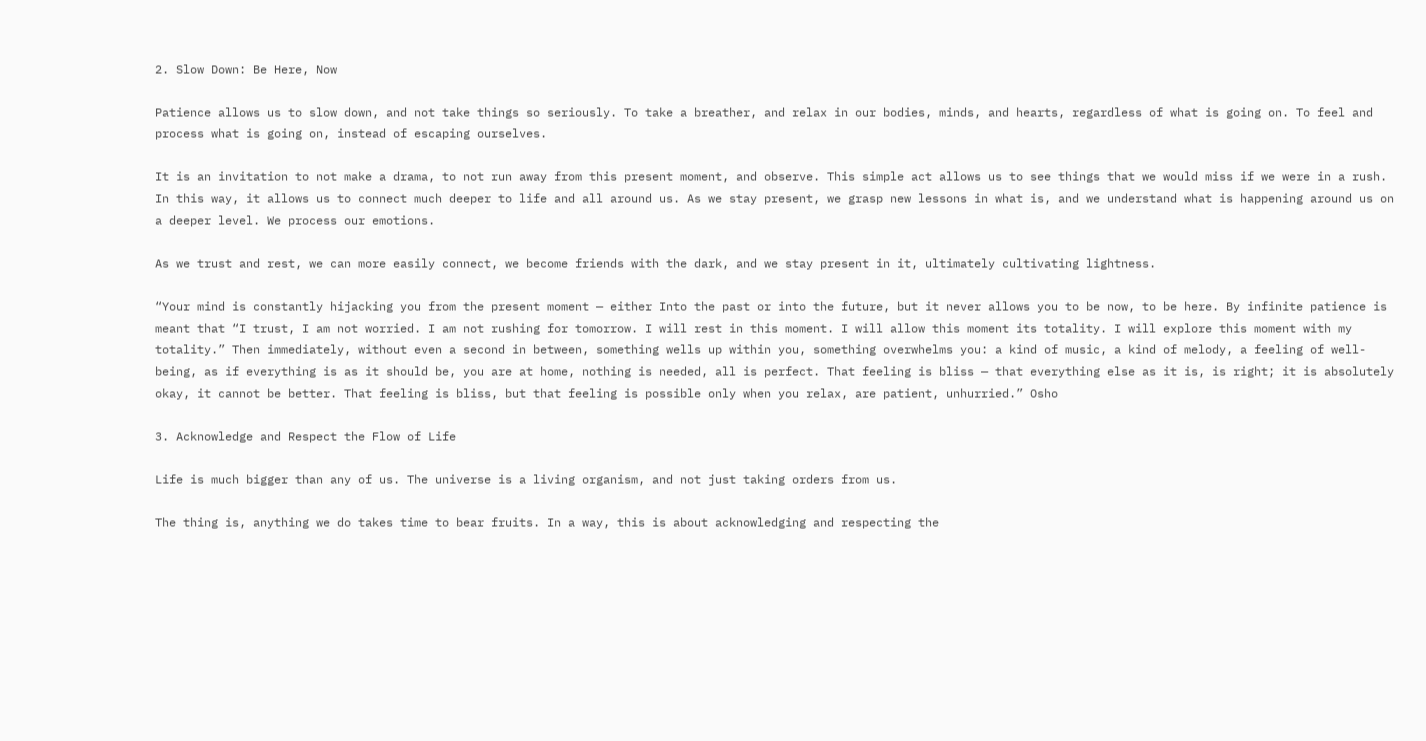2. Slow Down: Be Here, Now

Patience allows us to slow down, and not take things so seriously. To take a breather, and relax in our bodies, minds, and hearts, regardless of what is going on. To feel and process what is going on, instead of escaping ourselves.

It is an invitation to not make a drama, to not run away from this present moment, and observe. This simple act allows us to see things that we would miss if we were in a rush. In this way, it allows us to connect much deeper to life and all around us. As we stay present, we grasp new lessons in what is, and we understand what is happening around us on a deeper level. We process our emotions.

As we trust and rest, we can more easily connect, we become friends with the dark, and we stay present in it, ultimately cultivating lightness.

“Your mind is constantly hijacking you from the present moment — either Into the past or into the future, but it never allows you to be now, to be here. By infinite patience is meant that “I trust, I am not worried. I am not rushing for tomorrow. I will rest in this moment. I will allow this moment its totality. I will explore this moment with my totality.” Then immediately, without even a second in between, something wells up within you, something overwhelms you: a kind of music, a kind of melody, a feeling of well-being, as if everything is as it should be, you are at home, nothing is needed, all is perfect. That feeling is bliss — that everything else as it is, is right; it is absolutely okay, it cannot be better. That feeling is bliss, but that feeling is possible only when you relax, are patient, unhurried.” Osho

3. Acknowledge and Respect the Flow of Life

Life is much bigger than any of us. The universe is a living organism, and not just taking orders from us.

The thing is, anything we do takes time to bear fruits. In a way, this is about acknowledging and respecting the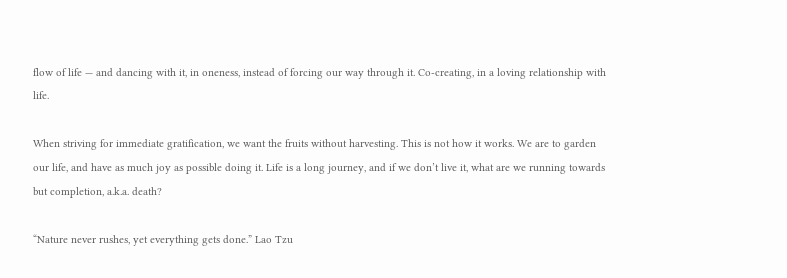flow of life — and dancing with it, in oneness, instead of forcing our way through it. Co-creating, in a loving relationship with life.

When striving for immediate gratification, we want the fruits without harvesting. This is not how it works. We are to garden our life, and have as much joy as possible doing it. Life is a long journey, and if we don’t live it, what are we running towards but completion, a.k.a. death?

“Nature never rushes, yet everything gets done.” Lao Tzu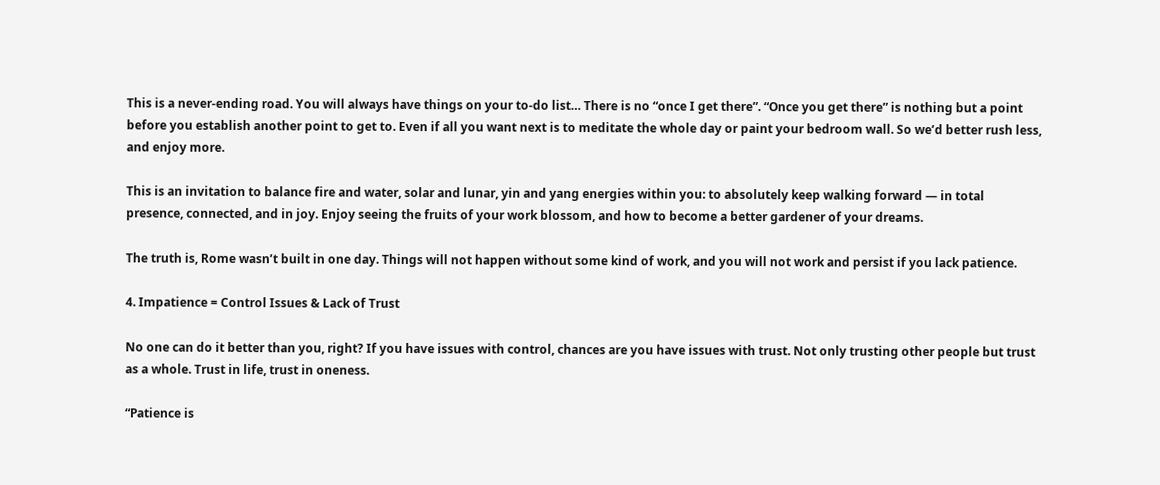This is a never-ending road. You will always have things on your to-do list… There is no “once I get there”. “Once you get there” is nothing but a point before you establish another point to get to. Even if all you want next is to meditate the whole day or paint your bedroom wall. So we’d better rush less, and enjoy more.

This is an invitation to balance fire and water, solar and lunar, yin and yang energies within you: to absolutely keep walking forward — in total presence, connected, and in joy. Enjoy seeing the fruits of your work blossom, and how to become a better gardener of your dreams.

The truth is, Rome wasn’t built in one day. Things will not happen without some kind of work, and you will not work and persist if you lack patience.

4. Impatience = Control Issues & Lack of Trust

No one can do it better than you, right? If you have issues with control, chances are you have issues with trust. Not only trusting other people but trust as a whole. Trust in life, trust in oneness.

“Patience is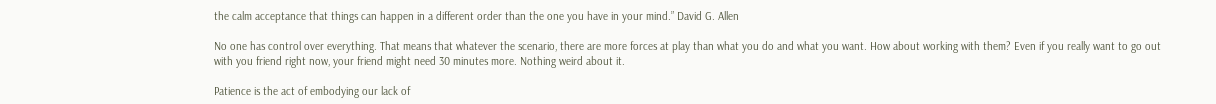the calm acceptance that things can happen in a different order than the one you have in your mind.” David G. Allen

No one has control over everything. That means that whatever the scenario, there are more forces at play than what you do and what you want. How about working with them? Even if you really want to go out with you friend right now, your friend might need 30 minutes more. Nothing weird about it.

Patience is the act of embodying our lack of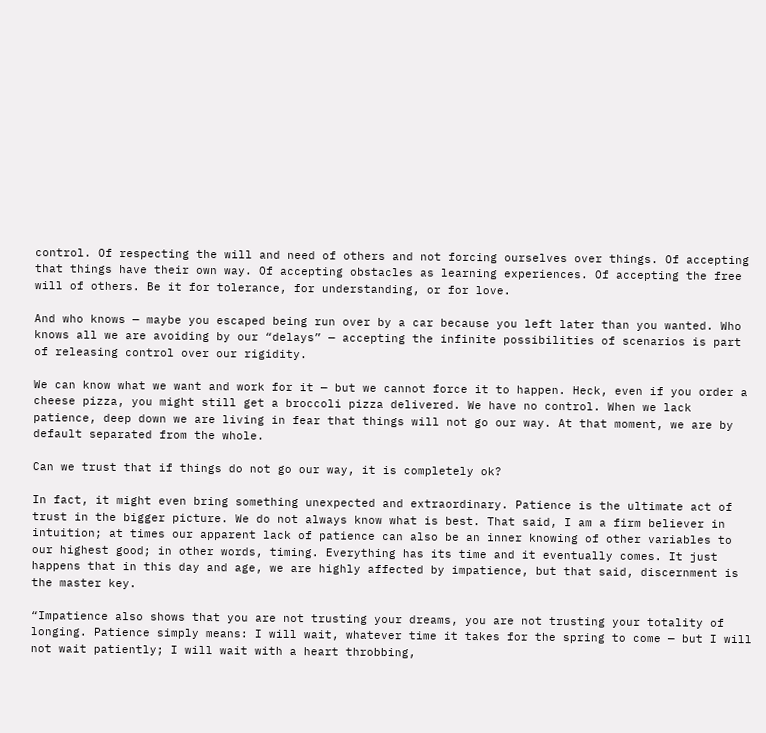control. Of respecting the will and need of others and not forcing ourselves over things. Of accepting that things have their own way. Of accepting obstacles as learning experiences. Of accepting the free will of others. Be it for tolerance, for understanding, or for love.

And who knows — maybe you escaped being run over by a car because you left later than you wanted. Who knows all we are avoiding by our “delays” — accepting the infinite possibilities of scenarios is part of releasing control over our rigidity.

We can know what we want and work for it — but we cannot force it to happen. Heck, even if you order a cheese pizza, you might still get a broccoli pizza delivered. We have no control. When we lack patience, deep down we are living in fear that things will not go our way. At that moment, we are by default separated from the whole.

Can we trust that if things do not go our way, it is completely ok?

In fact, it might even bring something unexpected and extraordinary. Patience is the ultimate act of trust in the bigger picture. We do not always know what is best. That said, I am a firm believer in intuition; at times our apparent lack of patience can also be an inner knowing of other variables to our highest good; in other words, timing. Everything has its time and it eventually comes. It just happens that in this day and age, we are highly affected by impatience, but that said, discernment is the master key.

“Impatience also shows that you are not trusting your dreams, you are not trusting your totality of longing. Patience simply means: I will wait, whatever time it takes for the spring to come — but I will not wait patiently; I will wait with a heart throbbing,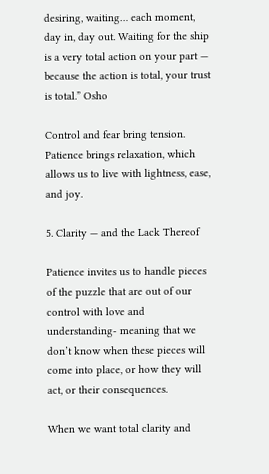desiring, waiting… each moment, day in, day out. Waiting for the ship is a very total action on your part — because the action is total, your trust is total.” Osho

Control and fear bring tension. Patience brings relaxation, which allows us to live with lightness, ease, and joy.

5. Clarity — and the Lack Thereof

Patience invites us to handle pieces of the puzzle that are out of our control with love and understanding- meaning that we don’t know when these pieces will come into place, or how they will act, or their consequences.

When we want total clarity and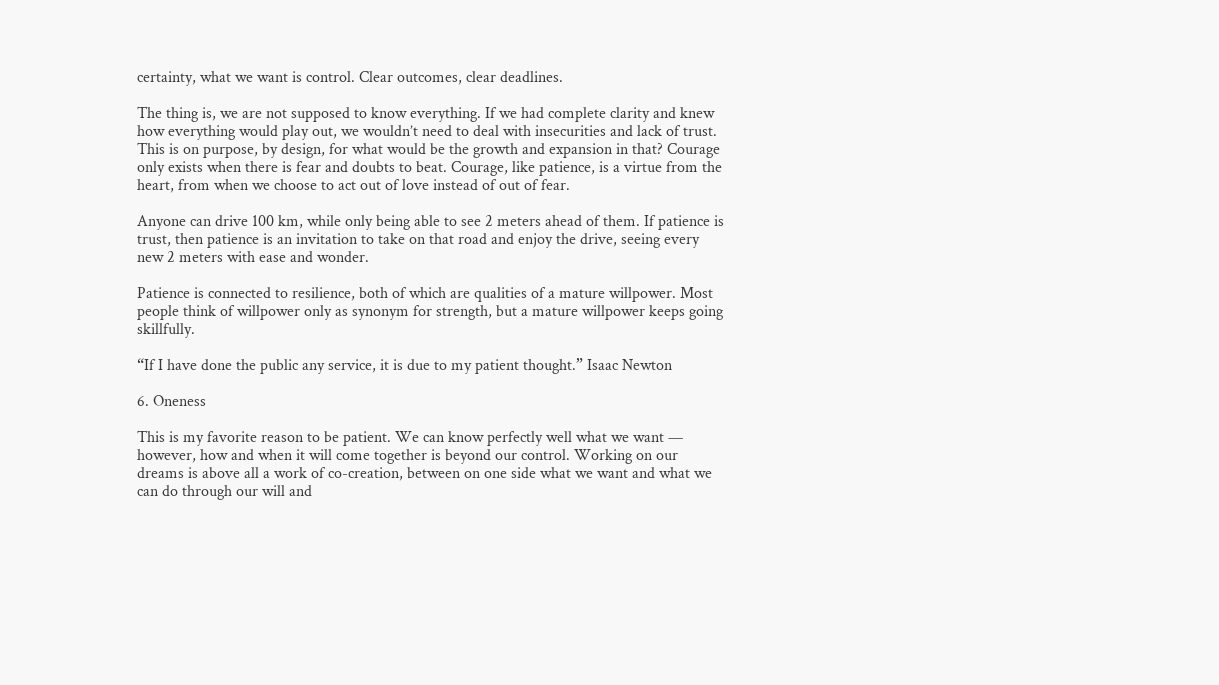certainty, what we want is control. Clear outcomes, clear deadlines.

The thing is, we are not supposed to know everything. If we had complete clarity and knew how everything would play out, we wouldn’t need to deal with insecurities and lack of trust. This is on purpose, by design, for what would be the growth and expansion in that? Courage only exists when there is fear and doubts to beat. Courage, like patience, is a virtue from the heart, from when we choose to act out of love instead of out of fear.

Anyone can drive 100 km, while only being able to see 2 meters ahead of them. If patience is trust, then patience is an invitation to take on that road and enjoy the drive, seeing every new 2 meters with ease and wonder.

Patience is connected to resilience, both of which are qualities of a mature willpower. Most people think of willpower only as synonym for strength, but a mature willpower keeps going skillfully.

“If I have done the public any service, it is due to my patient thought.” Isaac Newton

6. Oneness

This is my favorite reason to be patient. We can know perfectly well what we want — however, how and when it will come together is beyond our control. Working on our dreams is above all a work of co-creation, between on one side what we want and what we can do through our will and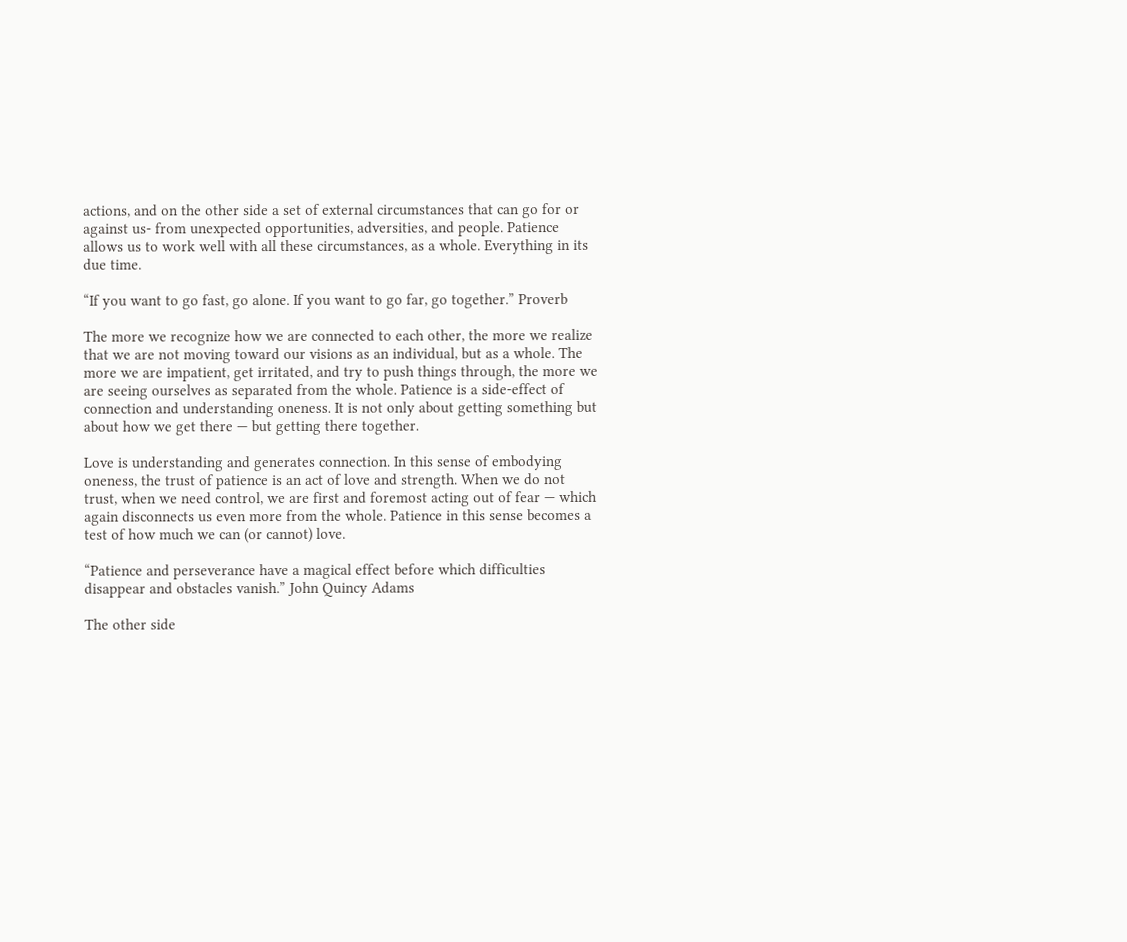actions, and on the other side a set of external circumstances that can go for or against us- from unexpected opportunities, adversities, and people. Patience allows us to work well with all these circumstances, as a whole. Everything in its due time.

“If you want to go fast, go alone. If you want to go far, go together.” Proverb

The more we recognize how we are connected to each other, the more we realize that we are not moving toward our visions as an individual, but as a whole. The more we are impatient, get irritated, and try to push things through, the more we are seeing ourselves as separated from the whole. Patience is a side-effect of connection and understanding oneness. It is not only about getting something but about how we get there — but getting there together.

Love is understanding and generates connection. In this sense of embodying oneness, the trust of patience is an act of love and strength. When we do not trust, when we need control, we are first and foremost acting out of fear — which again disconnects us even more from the whole. Patience in this sense becomes a test of how much we can (or cannot) love.

“Patience and perseverance have a magical effect before which difficulties disappear and obstacles vanish.” John Quincy Adams

The other side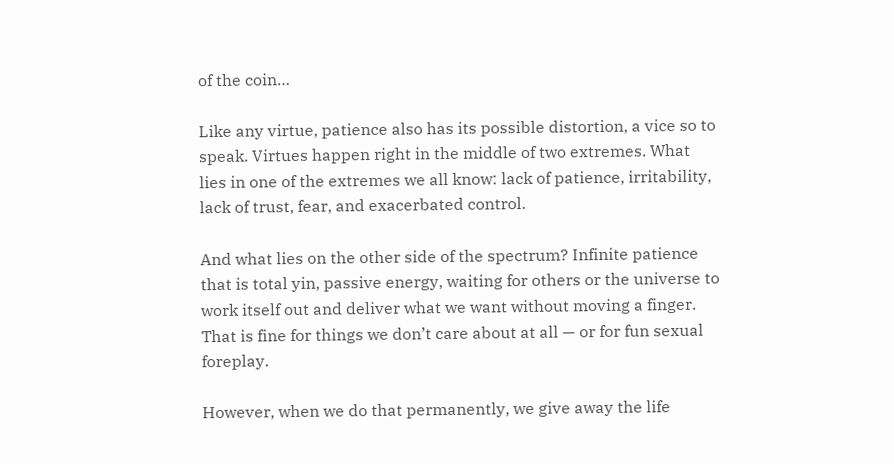of the coin…

Like any virtue, patience also has its possible distortion, a vice so to speak. Virtues happen right in the middle of two extremes. What lies in one of the extremes we all know: lack of patience, irritability, lack of trust, fear, and exacerbated control.

And what lies on the other side of the spectrum? Infinite patience that is total yin, passive energy, waiting for others or the universe to work itself out and deliver what we want without moving a finger. That is fine for things we don’t care about at all — or for fun sexual foreplay.

However, when we do that permanently, we give away the life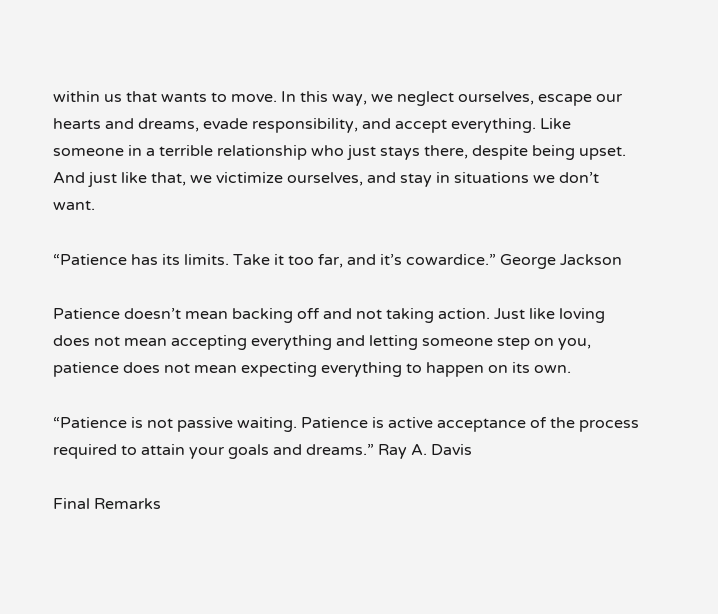within us that wants to move. In this way, we neglect ourselves, escape our hearts and dreams, evade responsibility, and accept everything. Like someone in a terrible relationship who just stays there, despite being upset. And just like that, we victimize ourselves, and stay in situations we don’t want.

“Patience has its limits. Take it too far, and it’s cowardice.” George Jackson

Patience doesn’t mean backing off and not taking action. Just like loving does not mean accepting everything and letting someone step on you, patience does not mean expecting everything to happen on its own.

“Patience is not passive waiting. Patience is active acceptance of the process required to attain your goals and dreams.” Ray A. Davis

Final Remarks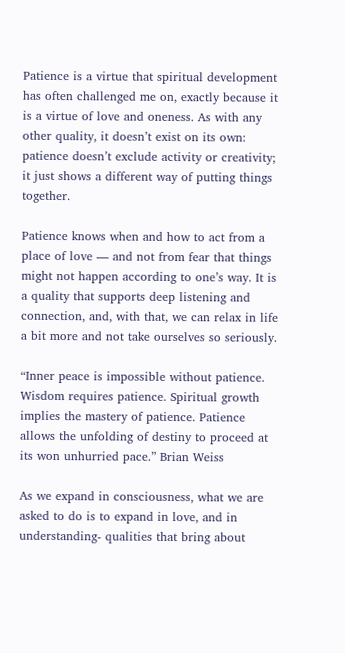Patience is a virtue that spiritual development has often challenged me on, exactly because it is a virtue of love and oneness. As with any other quality, it doesn’t exist on its own: patience doesn’t exclude activity or creativity; it just shows a different way of putting things together.

Patience knows when and how to act from a place of love — and not from fear that things might not happen according to one’s way. It is a quality that supports deep listening and connection, and, with that, we can relax in life a bit more and not take ourselves so seriously.

“Inner peace is impossible without patience. Wisdom requires patience. Spiritual growth implies the mastery of patience. Patience allows the unfolding of destiny to proceed at its won unhurried pace.” Brian Weiss

As we expand in consciousness, what we are asked to do is to expand in love, and in understanding- qualities that bring about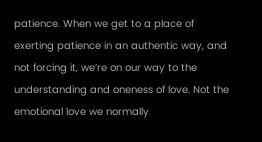patience. When we get to a place of exerting patience in an authentic way, and not forcing it, we’re on our way to the understanding and oneness of love. Not the emotional love we normally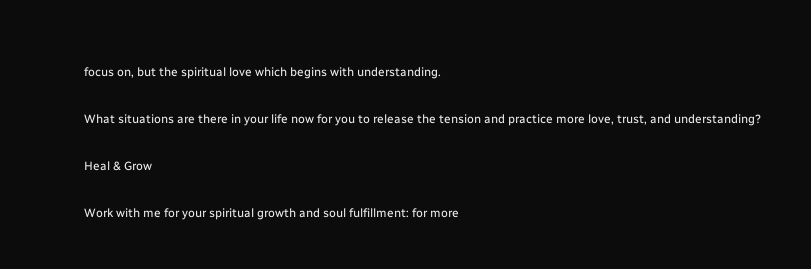focus on, but the spiritual love which begins with understanding.

What situations are there in your life now for you to release the tension and practice more love, trust, and understanding?

Heal & Grow

Work with me for your spiritual growth and soul fulfillment: for more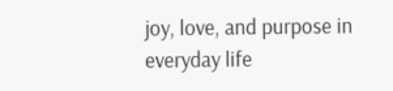joy, love, and purpose in everyday life